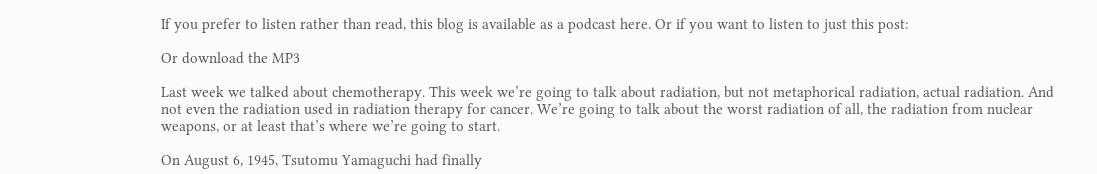If you prefer to listen rather than read, this blog is available as a podcast here. Or if you want to listen to just this post:

Or download the MP3

Last week we talked about chemotherapy. This week we’re going to talk about radiation, but not metaphorical radiation, actual radiation. And not even the radiation used in radiation therapy for cancer. We’re going to talk about the worst radiation of all, the radiation from nuclear weapons, or at least that’s where we’re going to start.

On August 6, 1945, Tsutomu Yamaguchi had finally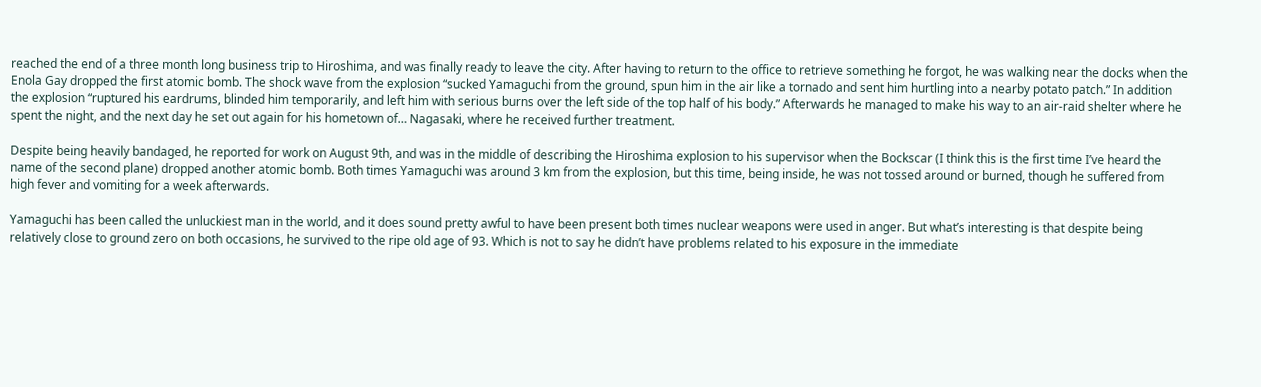reached the end of a three month long business trip to Hiroshima, and was finally ready to leave the city. After having to return to the office to retrieve something he forgot, he was walking near the docks when the Enola Gay dropped the first atomic bomb. The shock wave from the explosion “sucked Yamaguchi from the ground, spun him in the air like a tornado and sent him hurtling into a nearby potato patch.” In addition the explosion “ruptured his eardrums, blinded him temporarily, and left him with serious burns over the left side of the top half of his body.” Afterwards he managed to make his way to an air-raid shelter where he spent the night, and the next day he set out again for his hometown of… Nagasaki, where he received further treatment.

Despite being heavily bandaged, he reported for work on August 9th, and was in the middle of describing the Hiroshima explosion to his supervisor when the Bockscar (I think this is the first time I’ve heard the name of the second plane) dropped another atomic bomb. Both times Yamaguchi was around 3 km from the explosion, but this time, being inside, he was not tossed around or burned, though he suffered from high fever and vomiting for a week afterwards.

Yamaguchi has been called the unluckiest man in the world, and it does sound pretty awful to have been present both times nuclear weapons were used in anger. But what’s interesting is that despite being relatively close to ground zero on both occasions, he survived to the ripe old age of 93. Which is not to say he didn’t have problems related to his exposure in the immediate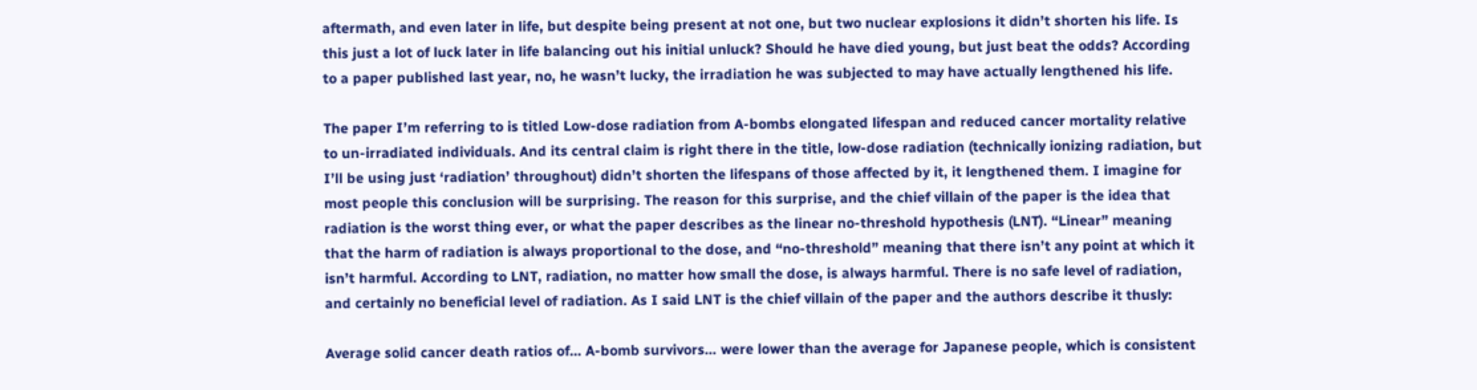aftermath, and even later in life, but despite being present at not one, but two nuclear explosions it didn’t shorten his life. Is this just a lot of luck later in life balancing out his initial unluck? Should he have died young, but just beat the odds? According to a paper published last year, no, he wasn’t lucky, the irradiation he was subjected to may have actually lengthened his life.

The paper I’m referring to is titled Low-dose radiation from A-bombs elongated lifespan and reduced cancer mortality relative to un-irradiated individuals. And its central claim is right there in the title, low-dose radiation (technically ionizing radiation, but I’ll be using just ‘radiation’ throughout) didn’t shorten the lifespans of those affected by it, it lengthened them. I imagine for most people this conclusion will be surprising. The reason for this surprise, and the chief villain of the paper is the idea that radiation is the worst thing ever, or what the paper describes as the linear no-threshold hypothesis (LNT). “Linear” meaning that the harm of radiation is always proportional to the dose, and “no-threshold” meaning that there isn’t any point at which it isn’t harmful. According to LNT, radiation, no matter how small the dose, is always harmful. There is no safe level of radiation, and certainly no beneficial level of radiation. As I said LNT is the chief villain of the paper and the authors describe it thusly:

Average solid cancer death ratios of… A-bomb survivors… were lower than the average for Japanese people, which is consistent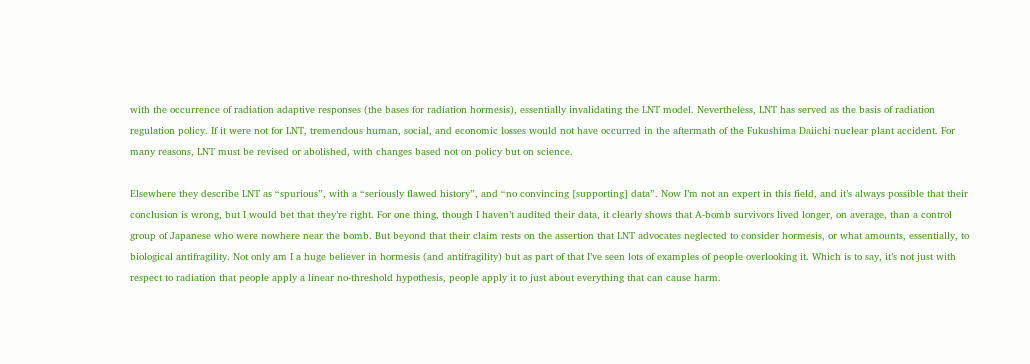with the occurrence of radiation adaptive responses (the bases for radiation hormesis), essentially invalidating the LNT model. Nevertheless, LNT has served as the basis of radiation regulation policy. If it were not for LNT, tremendous human, social, and economic losses would not have occurred in the aftermath of the Fukushima Daiichi nuclear plant accident. For many reasons, LNT must be revised or abolished, with changes based not on policy but on science.

Elsewhere they describe LNT as “spurious”, with a “seriously flawed history”, and “no convincing [supporting] data”. Now I’m not an expert in this field, and it’s always possible that their conclusion is wrong, but I would bet that they’re right. For one thing, though I haven’t audited their data, it clearly shows that A-bomb survivors lived longer, on average, than a control group of Japanese who were nowhere near the bomb. But beyond that their claim rests on the assertion that LNT advocates neglected to consider hormesis, or what amounts, essentially, to biological antifragility. Not only am I a huge believer in hormesis (and antifragility) but as part of that I’ve seen lots of examples of people overlooking it. Which is to say, it’s not just with respect to radiation that people apply a linear no-threshold hypothesis, people apply it to just about everything that can cause harm.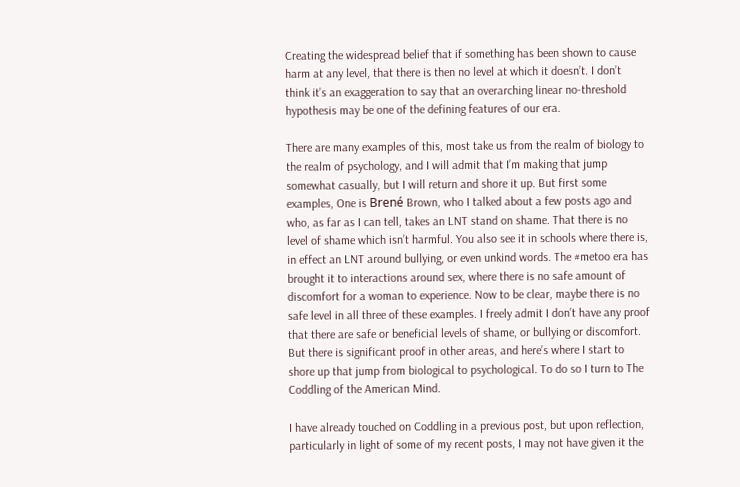Creating the widespread belief that if something has been shown to cause harm at any level, that there is then no level at which it doesn’t. I don’t think it’s an exaggeration to say that an overarching linear no-threshold hypothesis may be one of the defining features of our era.

There are many examples of this, most take us from the realm of biology to the realm of psychology, and I will admit that I’m making that jump somewhat casually, but I will return and shore it up. But first some examples, One is Brené Brown, who I talked about a few posts ago and who, as far as I can tell, takes an LNT stand on shame. That there is no level of shame which isn’t harmful. You also see it in schools where there is, in effect an LNT around bullying, or even unkind words. The #metoo era has brought it to interactions around sex, where there is no safe amount of discomfort for a woman to experience. Now to be clear, maybe there is no safe level in all three of these examples. I freely admit I don’t have any proof that there are safe or beneficial levels of shame, or bullying or discomfort. But there is significant proof in other areas, and here’s where I start to shore up that jump from biological to psychological. To do so I turn to The Coddling of the American Mind.

I have already touched on Coddling in a previous post, but upon reflection, particularly in light of some of my recent posts, I may not have given it the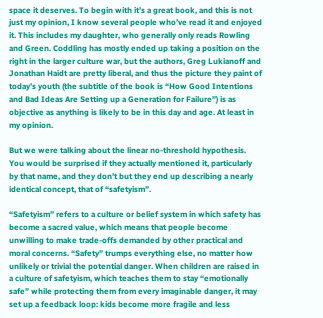space it deserves. To begin with it’s a great book, and this is not just my opinion, I know several people who’ve read it and enjoyed it. This includes my daughter, who generally only reads Rowling and Green. Coddling has mostly ended up taking a position on the right in the larger culture war, but the authors, Greg Lukianoff and Jonathan Haidt are pretty liberal, and thus the picture they paint of today’s youth (the subtitle of the book is “How Good Intentions and Bad Ideas Are Setting up a Generation for Failure”) is as objective as anything is likely to be in this day and age. At least in my opinion.

But we were talking about the linear no-threshold hypothesis. You would be surprised if they actually mentioned it, particularly by that name, and they don’t but they end up describing a nearly identical concept, that of “safetyism”.

“Safetyism” refers to a culture or belief system in which safety has become a sacred value, which means that people become unwilling to make trade-offs demanded by other practical and moral concerns. “Safety” trumps everything else, no matter how unlikely or trivial the potential danger. When children are raised in a culture of safetyism, which teaches them to stay “emotionally safe” while protecting them from every imaginable danger, it may set up a feedback loop: kids become more fragile and less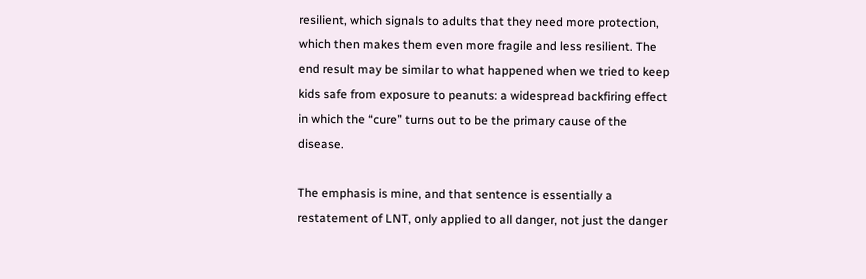resilient, which signals to adults that they need more protection, which then makes them even more fragile and less resilient. The end result may be similar to what happened when we tried to keep kids safe from exposure to peanuts: a widespread backfiring effect in which the “cure” turns out to be the primary cause of the disease.

The emphasis is mine, and that sentence is essentially a restatement of LNT, only applied to all danger, not just the danger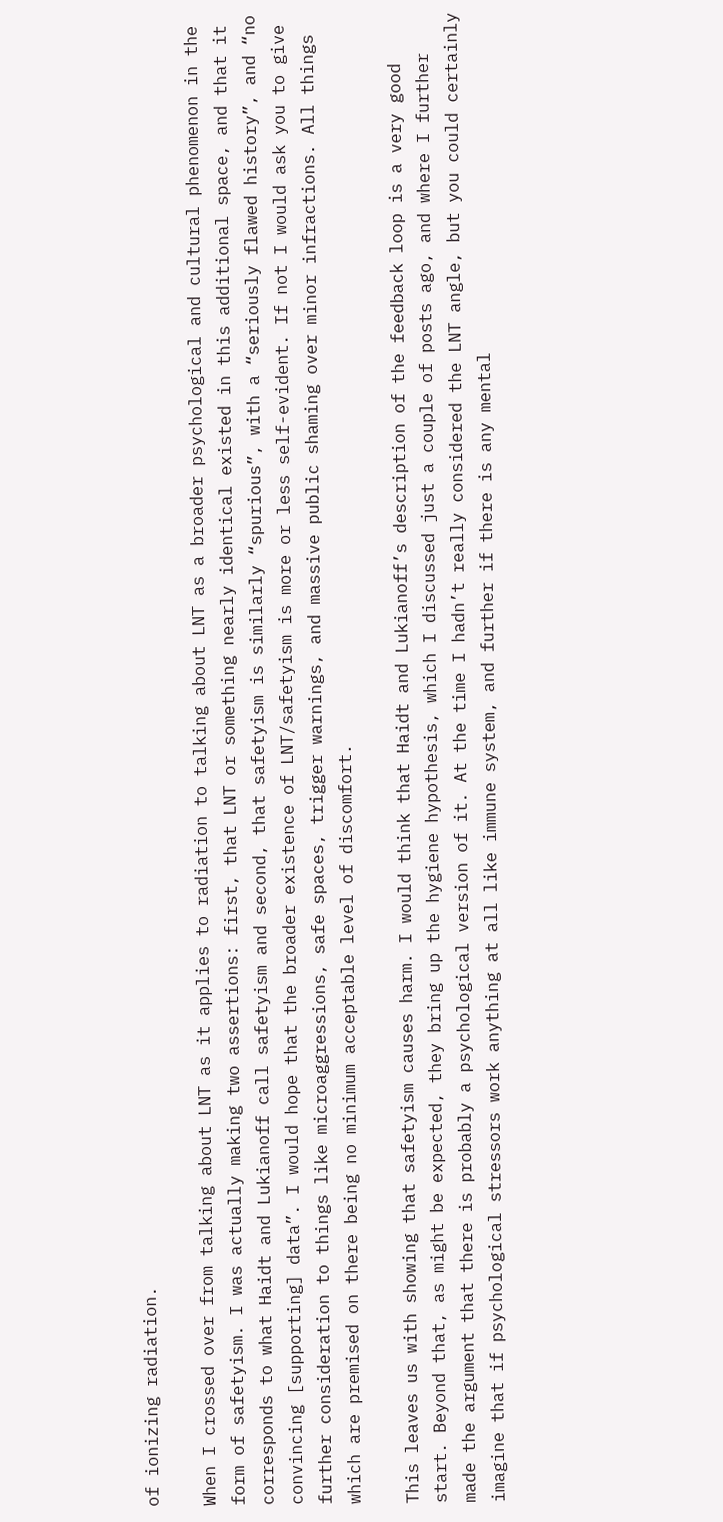of ionizing radiation.

When I crossed over from talking about LNT as it applies to radiation to talking about LNT as a broader psychological and cultural phenomenon in the form of safetyism. I was actually making two assertions: first, that LNT or something nearly identical existed in this additional space, and that it corresponds to what Haidt and Lukianoff call safetyism and second, that safetyism is similarly “spurious”, with a “seriously flawed history”, and “no convincing [supporting] data”. I would hope that the broader existence of LNT/safetyism is more or less self-evident. If not I would ask you to give further consideration to things like microaggressions, safe spaces, trigger warnings, and massive public shaming over minor infractions. All things which are premised on there being no minimum acceptable level of discomfort.

This leaves us with showing that safetyism causes harm. I would think that Haidt and Lukianoff’s description of the feedback loop is a very good start. Beyond that, as might be expected, they bring up the hygiene hypothesis, which I discussed just a couple of posts ago, and where I further made the argument that there is probably a psychological version of it. At the time I hadn’t really considered the LNT angle, but you could certainly imagine that if psychological stressors work anything at all like immune system, and further if there is any mental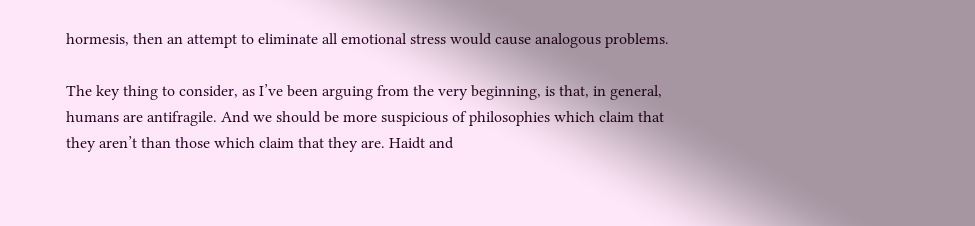hormesis, then an attempt to eliminate all emotional stress would cause analogous problems.

The key thing to consider, as I’ve been arguing from the very beginning, is that, in general, humans are antifragile. And we should be more suspicious of philosophies which claim that they aren’t than those which claim that they are. Haidt and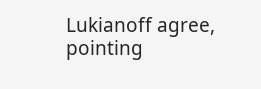Lukianoff agree, pointing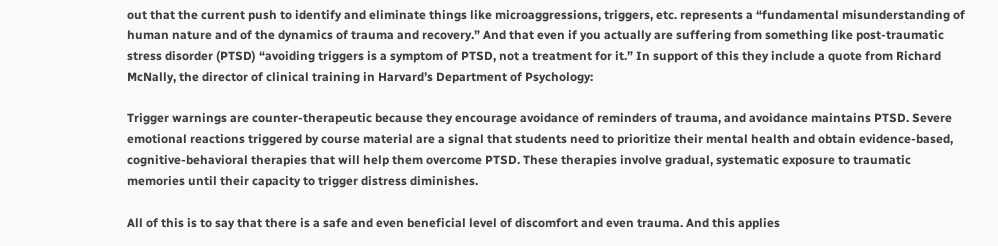out that the current push to identify and eliminate things like microaggressions, triggers, etc. represents a “fundamental misunderstanding of human nature and of the dynamics of trauma and recovery.” And that even if you actually are suffering from something like post-traumatic stress disorder (PTSD) “avoiding triggers is a symptom of PTSD, not a treatment for it.” In support of this they include a quote from Richard McNally, the director of clinical training in Harvard’s Department of Psychology:

Trigger warnings are counter-therapeutic because they encourage avoidance of reminders of trauma, and avoidance maintains PTSD. Severe emotional reactions triggered by course material are a signal that students need to prioritize their mental health and obtain evidence-based, cognitive-behavioral therapies that will help them overcome PTSD. These therapies involve gradual, systematic exposure to traumatic memories until their capacity to trigger distress diminishes.

All of this is to say that there is a safe and even beneficial level of discomfort and even trauma. And this applies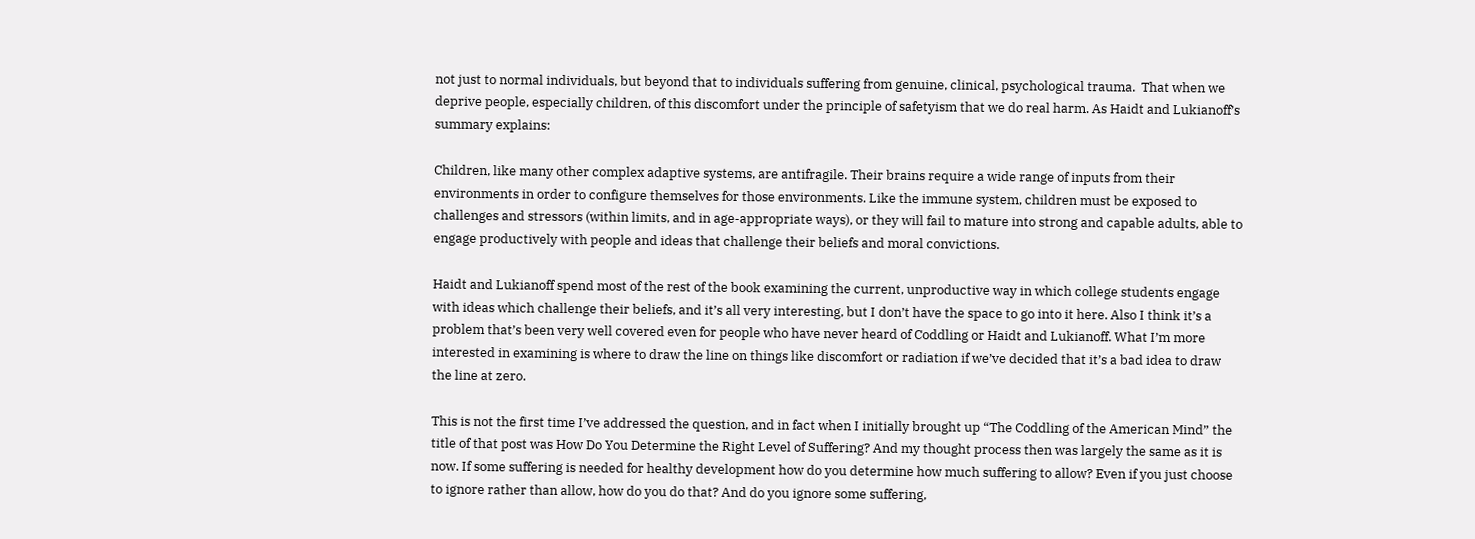not just to normal individuals, but beyond that to individuals suffering from genuine, clinical, psychological trauma.  That when we deprive people, especially children, of this discomfort under the principle of safetyism that we do real harm. As Haidt and Lukianoff’s summary explains:

Children, like many other complex adaptive systems, are antifragile. Their brains require a wide range of inputs from their environments in order to configure themselves for those environments. Like the immune system, children must be exposed to challenges and stressors (within limits, and in age-appropriate ways), or they will fail to mature into strong and capable adults, able to engage productively with people and ideas that challenge their beliefs and moral convictions.

Haidt and Lukianoff spend most of the rest of the book examining the current, unproductive way in which college students engage with ideas which challenge their beliefs, and it’s all very interesting, but I don’t have the space to go into it here. Also I think it’s a problem that’s been very well covered even for people who have never heard of Coddling or Haidt and Lukianoff. What I’m more interested in examining is where to draw the line on things like discomfort or radiation if we’ve decided that it’s a bad idea to draw the line at zero.

This is not the first time I’ve addressed the question, and in fact when I initially brought up “The Coddling of the American Mind” the title of that post was How Do You Determine the Right Level of Suffering? And my thought process then was largely the same as it is now. If some suffering is needed for healthy development how do you determine how much suffering to allow? Even if you just choose to ignore rather than allow, how do you do that? And do you ignore some suffering,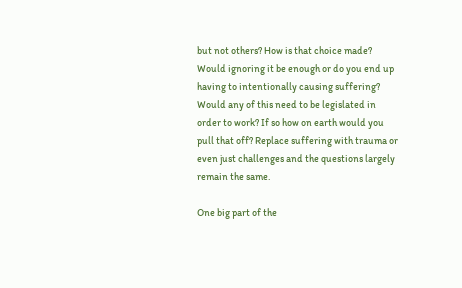but not others? How is that choice made? Would ignoring it be enough or do you end up having to intentionally causing suffering? Would any of this need to be legislated in order to work? If so how on earth would you pull that off? Replace suffering with trauma or even just challenges and the questions largely remain the same.

One big part of the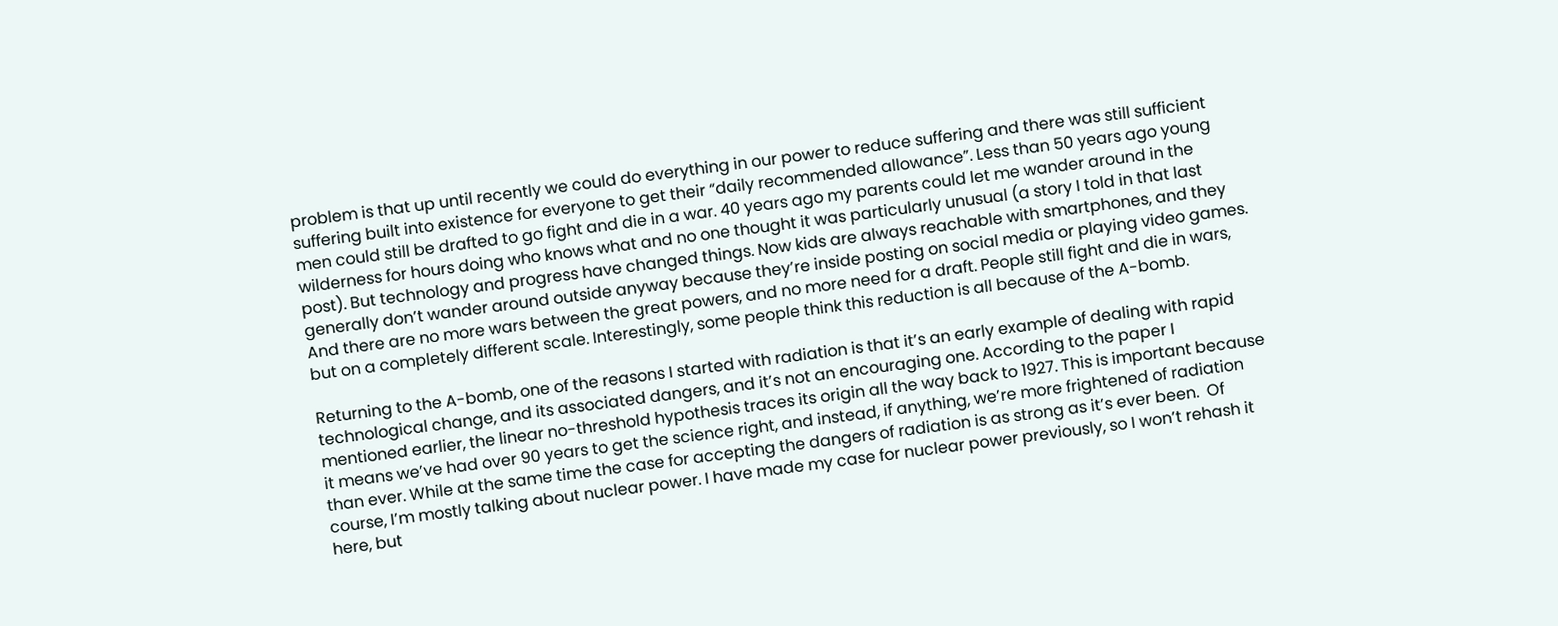problem is that up until recently we could do everything in our power to reduce suffering and there was still sufficient suffering built into existence for everyone to get their “daily recommended allowance”. Less than 50 years ago young men could still be drafted to go fight and die in a war. 40 years ago my parents could let me wander around in the wilderness for hours doing who knows what and no one thought it was particularly unusual (a story I told in that last post). But technology and progress have changed things. Now kids are always reachable with smartphones, and they generally don’t wander around outside anyway because they’re inside posting on social media or playing video games. And there are no more wars between the great powers, and no more need for a draft. People still fight and die in wars, but on a completely different scale. Interestingly, some people think this reduction is all because of the A-bomb.

Returning to the A-bomb, one of the reasons I started with radiation is that it’s an early example of dealing with rapid technological change, and its associated dangers, and it’s not an encouraging one. According to the paper I mentioned earlier, the linear no-threshold hypothesis traces its origin all the way back to 1927. This is important because it means we’ve had over 90 years to get the science right, and instead, if anything, we’re more frightened of radiation than ever. While at the same time the case for accepting the dangers of radiation is as strong as it’s ever been.  Of course, I’m mostly talking about nuclear power. I have made my case for nuclear power previously, so I won’t rehash it here, but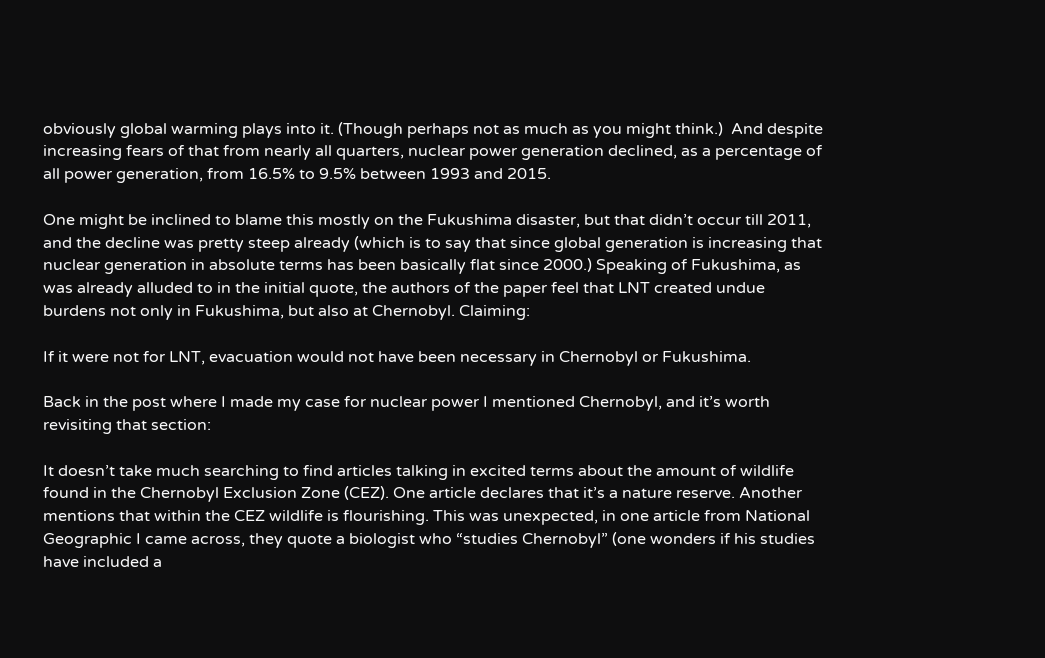obviously global warming plays into it. (Though perhaps not as much as you might think.)  And despite increasing fears of that from nearly all quarters, nuclear power generation declined, as a percentage of all power generation, from 16.5% to 9.5% between 1993 and 2015.

One might be inclined to blame this mostly on the Fukushima disaster, but that didn’t occur till 2011, and the decline was pretty steep already (which is to say that since global generation is increasing that nuclear generation in absolute terms has been basically flat since 2000.) Speaking of Fukushima, as was already alluded to in the initial quote, the authors of the paper feel that LNT created undue burdens not only in Fukushima, but also at Chernobyl. Claiming:

If it were not for LNT, evacuation would not have been necessary in Chernobyl or Fukushima.

Back in the post where I made my case for nuclear power I mentioned Chernobyl, and it’s worth revisiting that section:

It doesn’t take much searching to find articles talking in excited terms about the amount of wildlife found in the Chernobyl Exclusion Zone (CEZ). One article declares that it’s a nature reserve. Another mentions that within the CEZ wildlife is flourishing. This was unexpected, in one article from National Geographic I came across, they quote a biologist who “studies Chernobyl” (one wonders if his studies have included a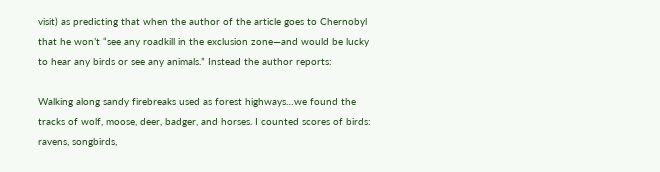visit) as predicting that when the author of the article goes to Chernobyl that he won’t “see any roadkill in the exclusion zone—and would be lucky to hear any birds or see any animals.” Instead the author reports:

Walking along sandy firebreaks used as forest highways…we found the tracks of wolf, moose, deer, badger, and horses. I counted scores of birds: ravens, songbirds,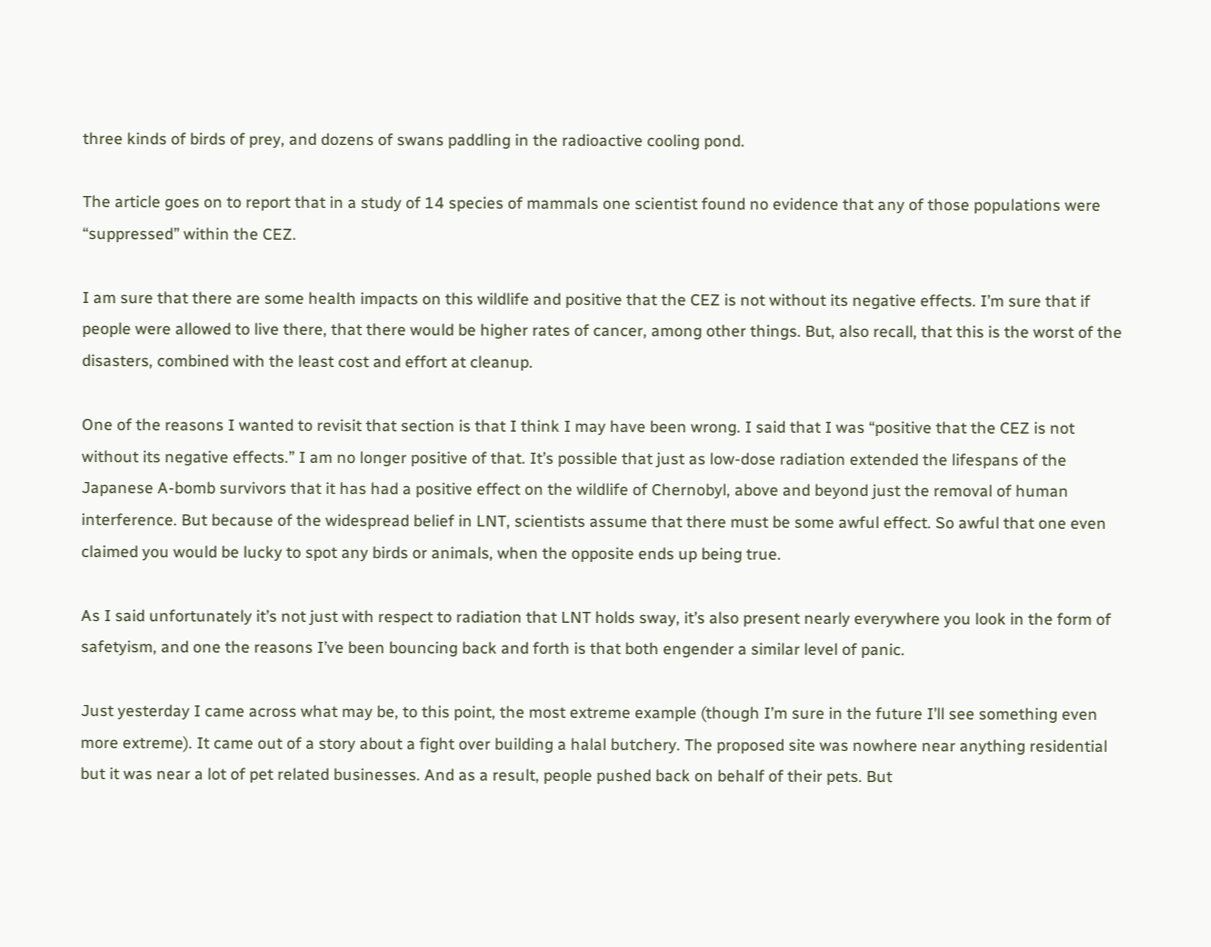three kinds of birds of prey, and dozens of swans paddling in the radioactive cooling pond.

The article goes on to report that in a study of 14 species of mammals one scientist found no evidence that any of those populations were “suppressed” within the CEZ.

I am sure that there are some health impacts on this wildlife and positive that the CEZ is not without its negative effects. I’m sure that if people were allowed to live there, that there would be higher rates of cancer, among other things. But, also recall, that this is the worst of the disasters, combined with the least cost and effort at cleanup.

One of the reasons I wanted to revisit that section is that I think I may have been wrong. I said that I was “positive that the CEZ is not without its negative effects.” I am no longer positive of that. It’s possible that just as low-dose radiation extended the lifespans of the Japanese A-bomb survivors that it has had a positive effect on the wildlife of Chernobyl, above and beyond just the removal of human interference. But because of the widespread belief in LNT, scientists assume that there must be some awful effect. So awful that one even claimed you would be lucky to spot any birds or animals, when the opposite ends up being true.

As I said unfortunately it’s not just with respect to radiation that LNT holds sway, it’s also present nearly everywhere you look in the form of safetyism, and one the reasons I’ve been bouncing back and forth is that both engender a similar level of panic.

Just yesterday I came across what may be, to this point, the most extreme example (though I’m sure in the future I’ll see something even more extreme). It came out of a story about a fight over building a halal butchery. The proposed site was nowhere near anything residential but it was near a lot of pet related businesses. And as a result, people pushed back on behalf of their pets. But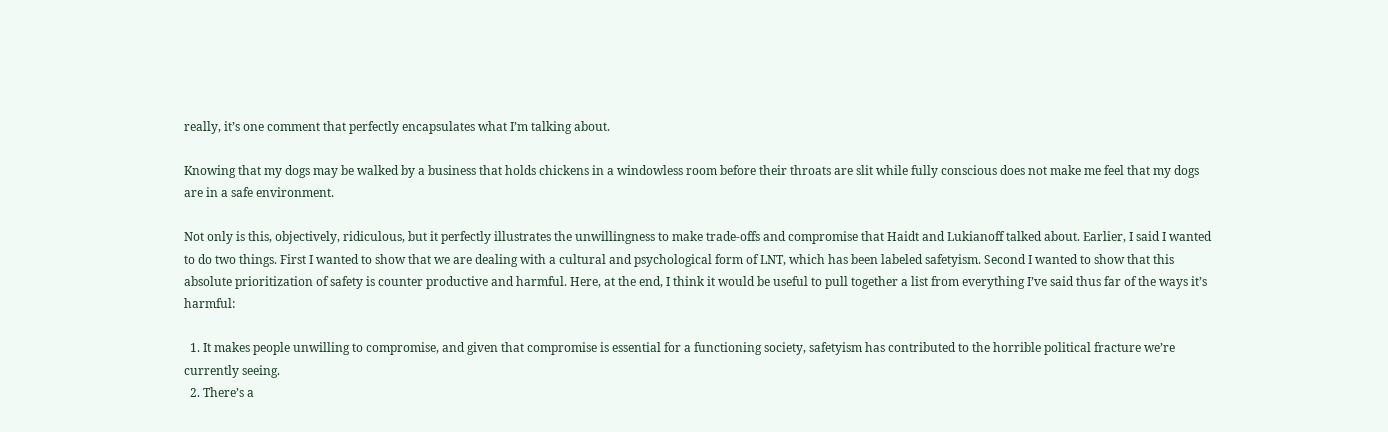really, it’s one comment that perfectly encapsulates what I’m talking about.

Knowing that my dogs may be walked by a business that holds chickens in a windowless room before their throats are slit while fully conscious does not make me feel that my dogs are in a safe environment.

Not only is this, objectively, ridiculous, but it perfectly illustrates the unwillingness to make trade-offs and compromise that Haidt and Lukianoff talked about. Earlier, I said I wanted to do two things. First I wanted to show that we are dealing with a cultural and psychological form of LNT, which has been labeled safetyism. Second I wanted to show that this absolute prioritization of safety is counter productive and harmful. Here, at the end, I think it would be useful to pull together a list from everything I’ve said thus far of the ways it’s harmful:

  1. It makes people unwilling to compromise, and given that compromise is essential for a functioning society, safetyism has contributed to the horrible political fracture we’re currently seeing.
  2. There’s a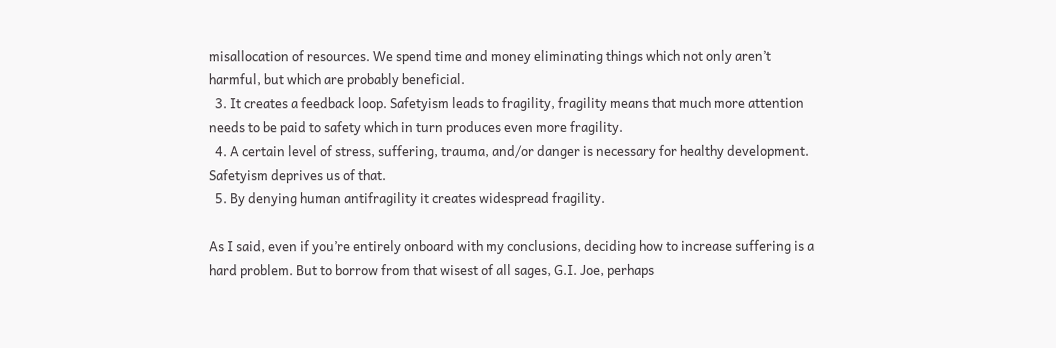misallocation of resources. We spend time and money eliminating things which not only aren’t harmful, but which are probably beneficial.
  3. It creates a feedback loop. Safetyism leads to fragility, fragility means that much more attention needs to be paid to safety which in turn produces even more fragility.
  4. A certain level of stress, suffering, trauma, and/or danger is necessary for healthy development. Safetyism deprives us of that.
  5. By denying human antifragility it creates widespread fragility.

As I said, even if you’re entirely onboard with my conclusions, deciding how to increase suffering is a hard problem. But to borrow from that wisest of all sages, G.I. Joe, perhaps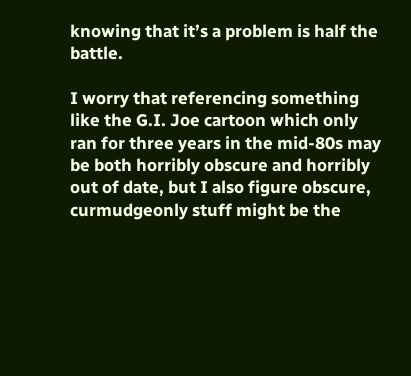knowing that it’s a problem is half the battle.

I worry that referencing something like the G.I. Joe cartoon which only ran for three years in the mid-80s may be both horribly obscure and horribly out of date, but I also figure obscure, curmudgeonly stuff might be the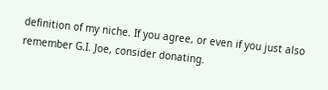definition of my niche. If you agree, or even if you just also remember G.I. Joe, consider donating.